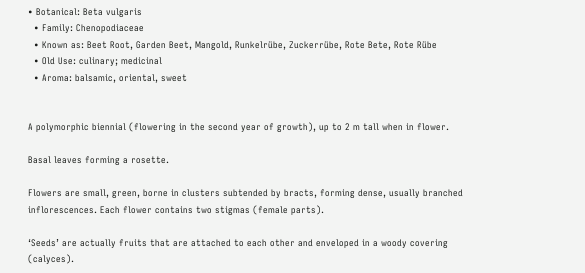• Botanical: Beta vulgaris
  • Family: Chenopodiaceae
  • Known as: Beet Root, Garden Beet, Mangold, Runkelrübe, Zuckerrübe, Rote Bete, Rote Rübe
  • Old Use: culinary; medicinal
  • Aroma: balsamic, oriental, sweet


A polymorphic biennial (flowering in the second year of growth), up to 2 m tall when in flower.

Basal leaves forming a rosette.

Flowers are small, green, borne in clusters subtended by bracts, forming dense, usually branched inflorescences. Each flower contains two stigmas (female parts).

‘Seeds’ are actually fruits that are attached to each other and enveloped in a woody covering (calyces).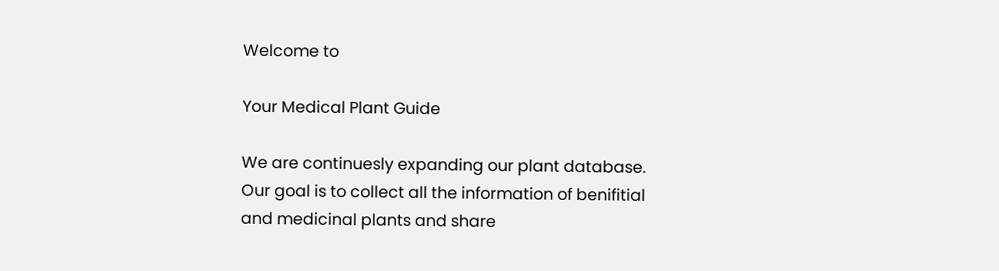Welcome to

Your Medical Plant Guide

We are continuesly expanding our plant database.
Our goal is to collect all the information of benifitial and medicinal plants and share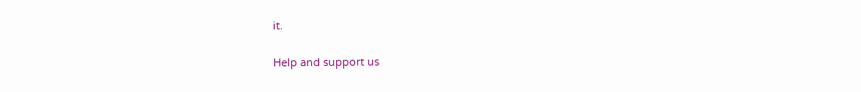it.

Help and support us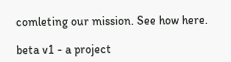comleting our mission. See how here.

beta v1 - a project